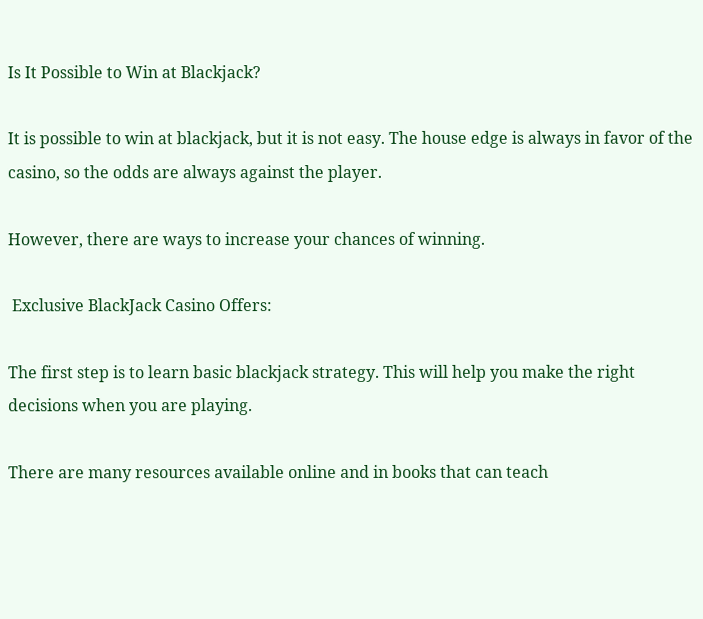Is It Possible to Win at Blackjack?

It is possible to win at blackjack, but it is not easy. The house edge is always in favor of the casino, so the odds are always against the player.

However, there are ways to increase your chances of winning.

 Exclusive BlackJack Casino Offers:

The first step is to learn basic blackjack strategy. This will help you make the right decisions when you are playing.

There are many resources available online and in books that can teach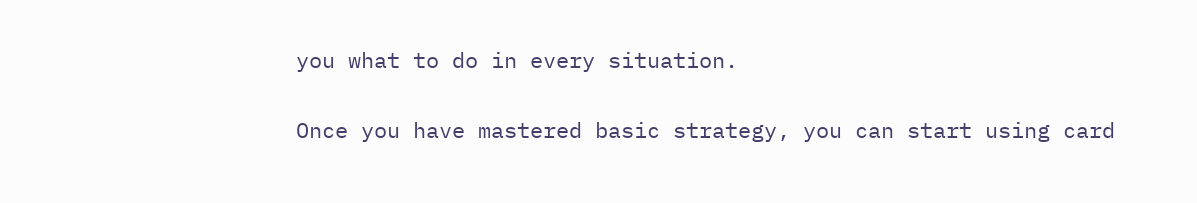you what to do in every situation.

Once you have mastered basic strategy, you can start using card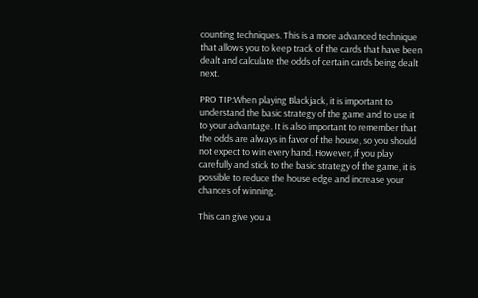counting techniques. This is a more advanced technique that allows you to keep track of the cards that have been dealt and calculate the odds of certain cards being dealt next.

PRO TIP:When playing Blackjack, it is important to understand the basic strategy of the game and to use it to your advantage. It is also important to remember that the odds are always in favor of the house, so you should not expect to win every hand. However, if you play carefully and stick to the basic strategy of the game, it is possible to reduce the house edge and increase your chances of winning.

This can give you a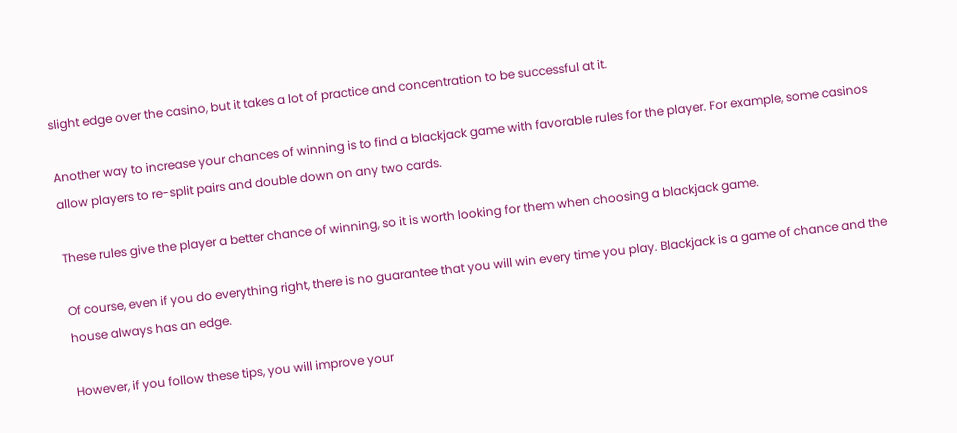slight edge over the casino, but it takes a lot of practice and concentration to be successful at it.

Another way to increase your chances of winning is to find a blackjack game with favorable rules for the player. For example, some casinos allow players to re-split pairs and double down on any two cards.

These rules give the player a better chance of winning, so it is worth looking for them when choosing a blackjack game.

Of course, even if you do everything right, there is no guarantee that you will win every time you play. Blackjack is a game of chance and the house always has an edge.

However, if you follow these tips, you will improve your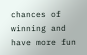chances of winning and have more fun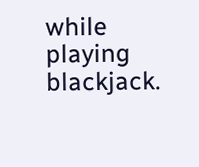while playing blackjack.